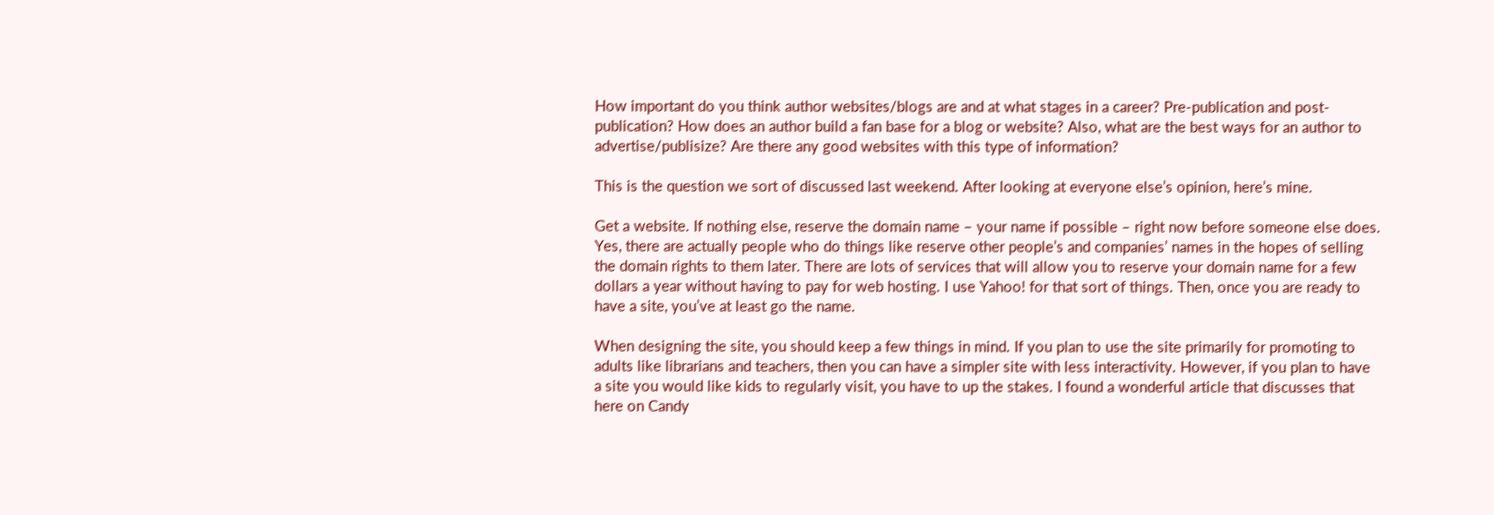How important do you think author websites/blogs are and at what stages in a career? Pre-publication and post-publication? How does an author build a fan base for a blog or website? Also, what are the best ways for an author to advertise/publisize? Are there any good websites with this type of information?

This is the question we sort of discussed last weekend. After looking at everyone else’s opinion, here’s mine.

Get a website. If nothing else, reserve the domain name – your name if possible – right now before someone else does. Yes, there are actually people who do things like reserve other people’s and companies’ names in the hopes of selling the domain rights to them later. There are lots of services that will allow you to reserve your domain name for a few dollars a year without having to pay for web hosting. I use Yahoo! for that sort of things. Then, once you are ready to have a site, you’ve at least go the name.

When designing the site, you should keep a few things in mind. If you plan to use the site primarily for promoting to adults like librarians and teachers, then you can have a simpler site with less interactivity. However, if you plan to have a site you would like kids to regularly visit, you have to up the stakes. I found a wonderful article that discusses that here on Candy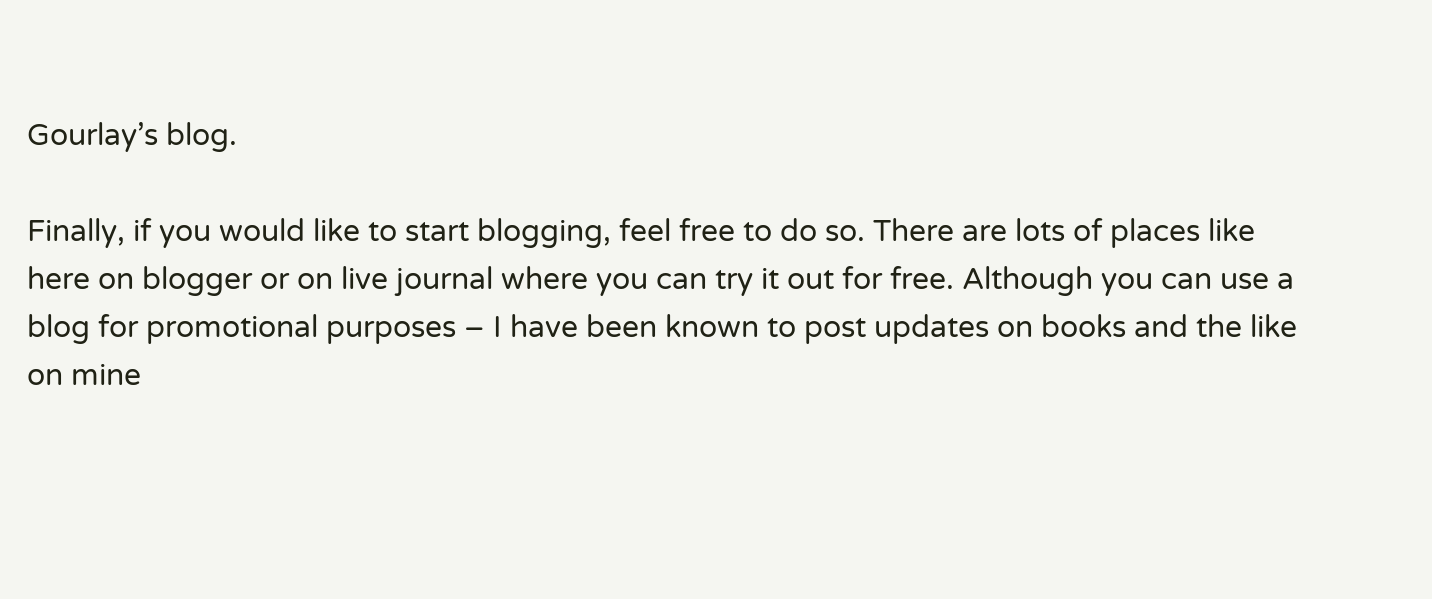Gourlay’s blog.

Finally, if you would like to start blogging, feel free to do so. There are lots of places like here on blogger or on live journal where you can try it out for free. Although you can use a blog for promotional purposes – I have been known to post updates on books and the like on mine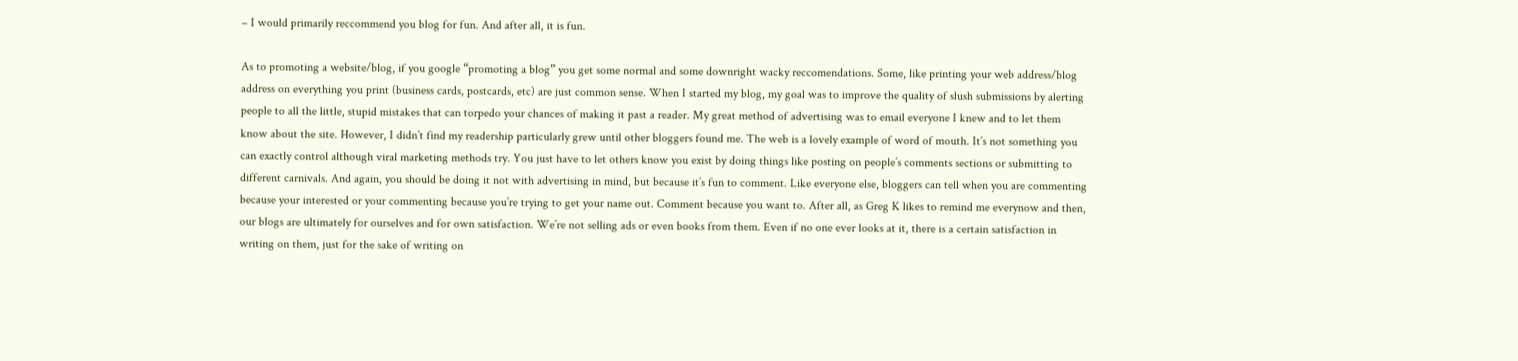– I would primarily reccommend you blog for fun. And after all, it is fun.

As to promoting a website/blog, if you google “promoting a blog” you get some normal and some downright wacky reccomendations. Some, like printing your web address/blog address on everything you print (business cards, postcards, etc) are just common sense. When I started my blog, my goal was to improve the quality of slush submissions by alerting people to all the little, stupid mistakes that can torpedo your chances of making it past a reader. My great method of advertising was to email everyone I knew and to let them know about the site. However, I didn’t find my readership particularly grew until other bloggers found me. The web is a lovely example of word of mouth. It’s not something you can exactly control although viral marketing methods try. You just have to let others know you exist by doing things like posting on people’s comments sections or submitting to different carnivals. And again, you should be doing it not with advertising in mind, but because it’s fun to comment. Like everyone else, bloggers can tell when you are commenting because your interested or your commenting because you’re trying to get your name out. Comment because you want to. After all, as Greg K likes to remind me everynow and then, our blogs are ultimately for ourselves and for own satisfaction. We’re not selling ads or even books from them. Even if no one ever looks at it, there is a certain satisfaction in writing on them, just for the sake of writing on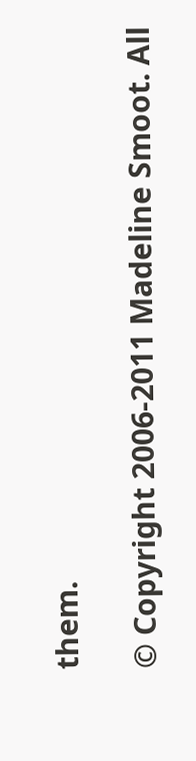them.

© Copyright 2006-2011 Madeline Smoot. All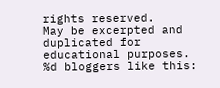rights reserved.
May be excerpted and duplicated for educational purposes.
%d bloggers like this: